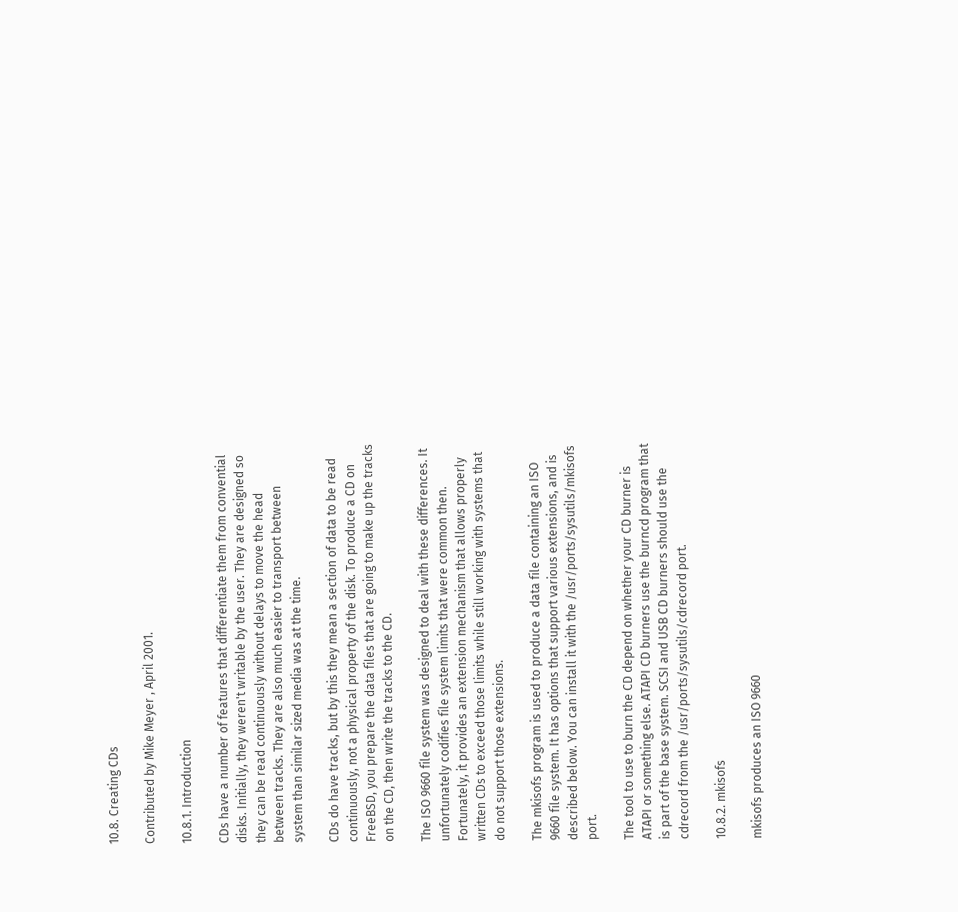10.8. Creating CDs

Contributed by Mike Meyer , April 2001.

10.8.1. Introduction

CDs have a number of features that differentiate them from convential disks. Initially, they weren't writable by the user. They are designed so they can be read continuously without delays to move the head between tracks. They are also much easier to transport between system than similar sized media was at the time.

CDs do have tracks, but by this they mean a section of data to be read continuously, not a physical property of the disk. To produce a CD on FreeBSD, you prepare the data files that are going to make up the tracks on the CD, then write the tracks to the CD.

The ISO 9660 file system was designed to deal with these differences. It unfortunately codifies file system limits that were common then. Fortunately, it provides an extension mechanism that allows properly written CDs to exceed those limits while still working with systems that do not support those extensions.

The mkisofs program is used to produce a data file containing an ISO 9660 file system. It has options that support various extensions, and is described below. You can install it with the /usr/ports/sysutils/mkisofs port.

The tool to use to burn the CD depend on whether your CD burner is ATAPI or something else. ATAPI CD burners use the burncd program that is part of the base system. SCSI and USB CD burners should use the cdrecord from the /usr/ports/sysutils/cdrecord port.

10.8.2. mkisofs

mkisofs produces an ISO 9660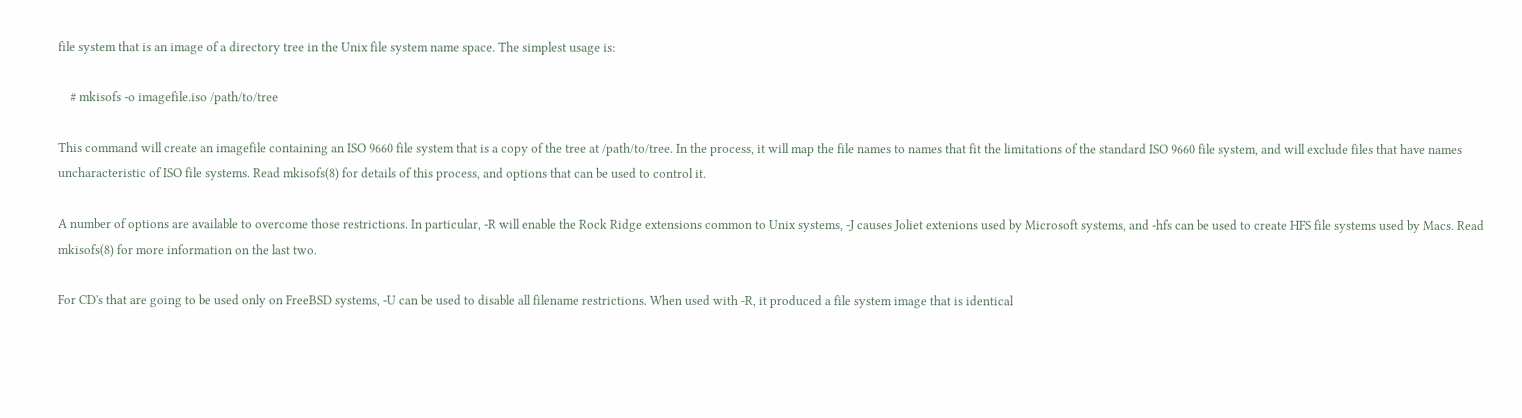file system that is an image of a directory tree in the Unix file system name space. The simplest usage is:

    # mkisofs -o imagefile.iso /path/to/tree

This command will create an imagefile containing an ISO 9660 file system that is a copy of the tree at /path/to/tree. In the process, it will map the file names to names that fit the limitations of the standard ISO 9660 file system, and will exclude files that have names uncharacteristic of ISO file systems. Read mkisofs(8) for details of this process, and options that can be used to control it.

A number of options are available to overcome those restrictions. In particular, -R will enable the Rock Ridge extensions common to Unix systems, -J causes Joliet extenions used by Microsoft systems, and -hfs can be used to create HFS file systems used by Macs. Read mkisofs(8) for more information on the last two.

For CD's that are going to be used only on FreeBSD systems, -U can be used to disable all filename restrictions. When used with -R, it produced a file system image that is identical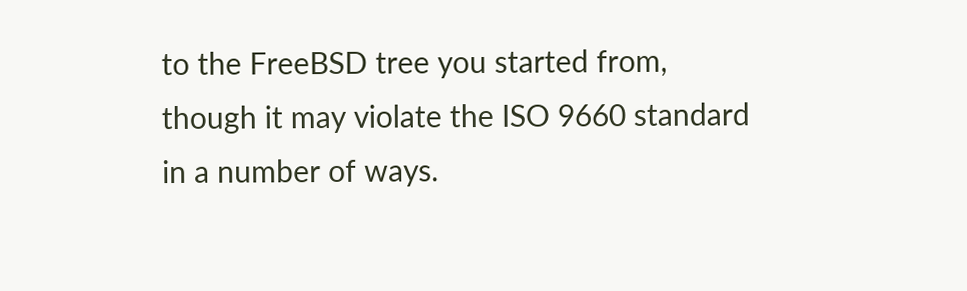to the FreeBSD tree you started from, though it may violate the ISO 9660 standard in a number of ways.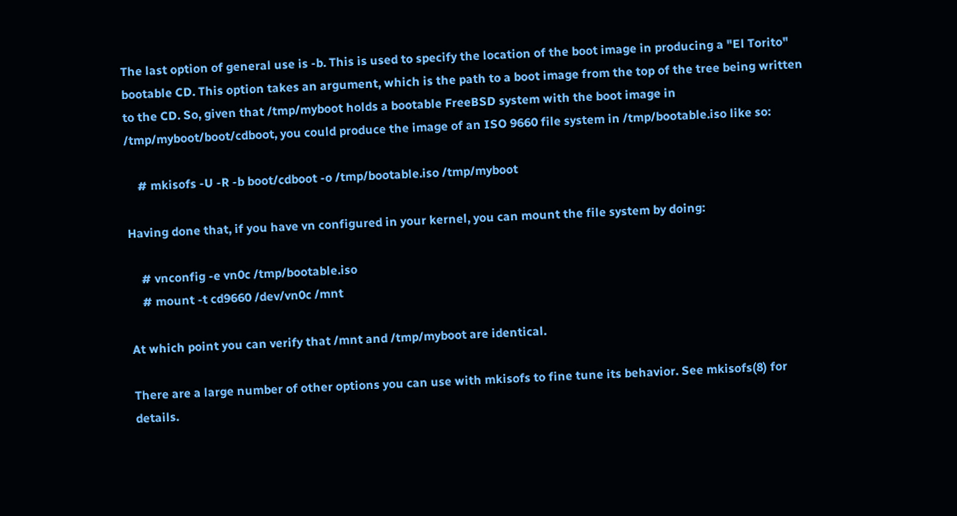The last option of general use is -b. This is used to specify the location of the boot image in producing a "El Torito" bootable CD. This option takes an argument, which is the path to a boot image from the top of the tree being written to the CD. So, given that /tmp/myboot holds a bootable FreeBSD system with the boot image in /tmp/myboot/boot/cdboot, you could produce the image of an ISO 9660 file system in /tmp/bootable.iso like so:

    # mkisofs -U -R -b boot/cdboot -o /tmp/bootable.iso /tmp/myboot

Having done that, if you have vn configured in your kernel, you can mount the file system by doing:

    # vnconfig -e vn0c /tmp/bootable.iso
    # mount -t cd9660 /dev/vn0c /mnt

At which point you can verify that /mnt and /tmp/myboot are identical.

There are a large number of other options you can use with mkisofs to fine tune its behavior. See mkisofs(8) for details.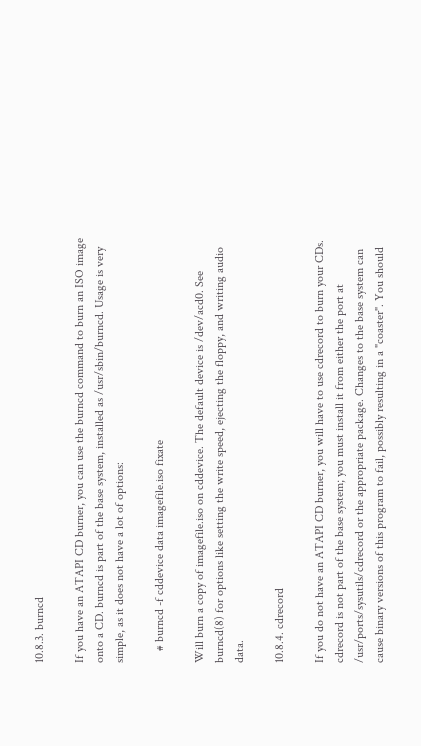10.8.3. burncd

If you have an ATAPI CD burner, you can use the burncd command to burn an ISO image onto a CD. burncd is part of the base system, installed as /usr/sbin/burncd. Usage is very simple, as it does not have a lot of options:

    # burncd -f cddevice data imagefile.iso fixate

Will burn a copy of imagefile.iso on cddevice. The default device is /dev/acd0. See burncd(8) for options like setting the write speed, ejecting the floppy, and writing audio data.

10.8.4. cdrecord

If you do not have an ATAPI CD burner, you will have to use cdrecord to burn your CDs. cdrecord is not part of the base system; you must install it from either the port at /usr/ports/sysutils/cdrecord or the appropriate package. Changes to the base system can cause binary versions of this program to fail, possibly resulting in a "coaster". You should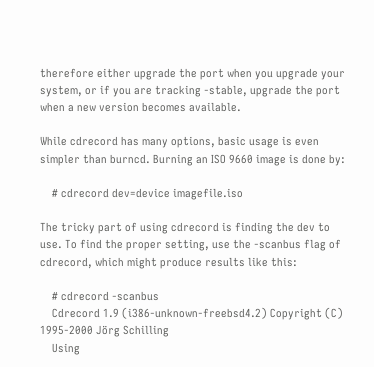therefore either upgrade the port when you upgrade your system, or if you are tracking -stable, upgrade the port when a new version becomes available.

While cdrecord has many options, basic usage is even simpler than burncd. Burning an ISO 9660 image is done by:

    # cdrecord dev=device imagefile.iso

The tricky part of using cdrecord is finding the dev to use. To find the proper setting, use the -scanbus flag of cdrecord, which might produce results like this:

    # cdrecord -scanbus
    Cdrecord 1.9 (i386-unknown-freebsd4.2) Copyright (C) 1995-2000 Jörg Schilling
    Using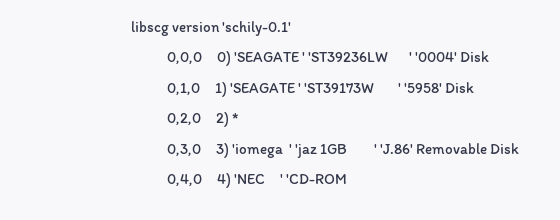libscg version 'schily-0.1'
            0,0,0     0) 'SEAGATE ' 'ST39236LW       ' '0004' Disk
            0,1,0     1) 'SEAGATE ' 'ST39173W        ' '5958' Disk
            0,2,0     2) *
            0,3,0     3) 'iomega  ' 'jaz 1GB         ' 'J.86' Removable Disk
            0,4,0     4) 'NEC     ' 'CD-ROM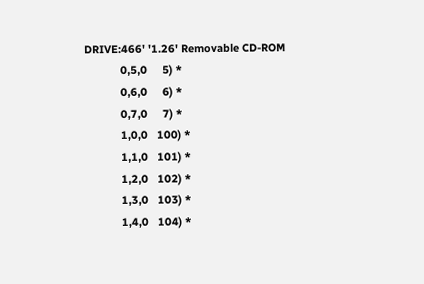DRIVE:466' '1.26' Removable CD-ROM
            0,5,0     5) *
            0,6,0     6) *
            0,7,0     7) *
            1,0,0   100) *
            1,1,0   101) *
            1,2,0   102) *
            1,3,0   103) *
            1,4,0   104) *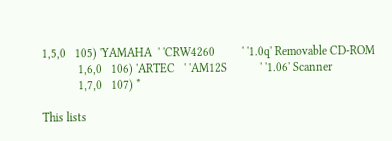1,5,0   105) 'YAMAHA  ' 'CRW4260         ' '1.0q' Removable CD-ROM
            1,6,0   106) 'ARTEC   ' 'AM12S           ' '1.06' Scanner
            1,7,0   107) *

This lists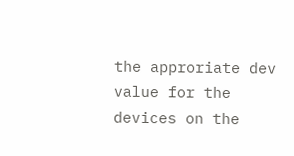the approriate dev value for the devices on the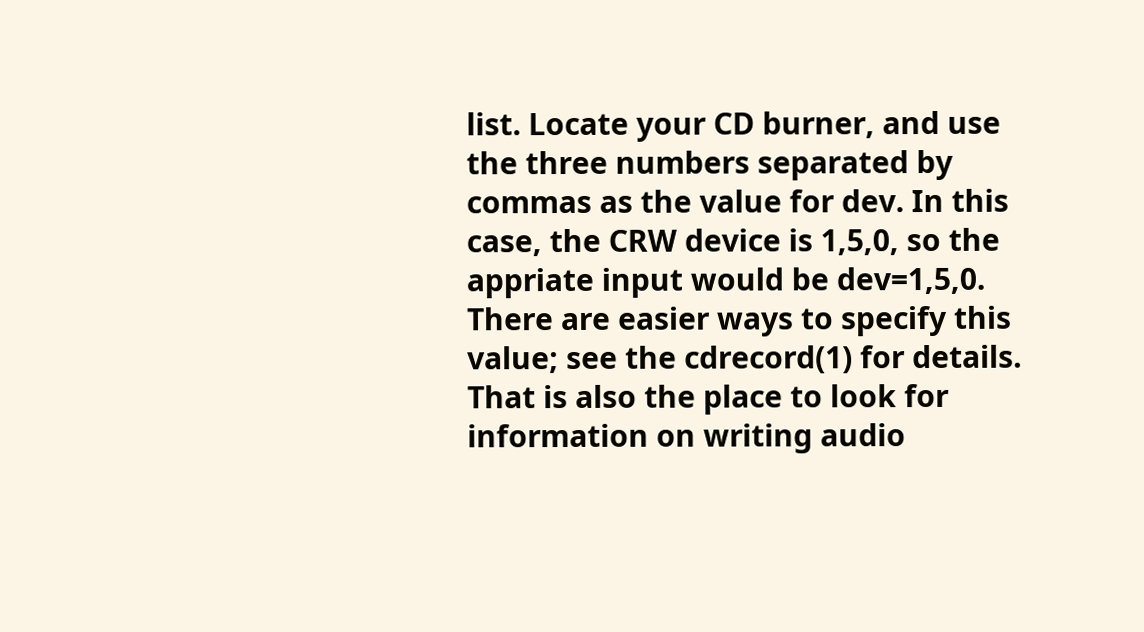list. Locate your CD burner, and use the three numbers separated by commas as the value for dev. In this case, the CRW device is 1,5,0, so the appriate input would be dev=1,5,0. There are easier ways to specify this value; see the cdrecord(1) for details. That is also the place to look for information on writing audio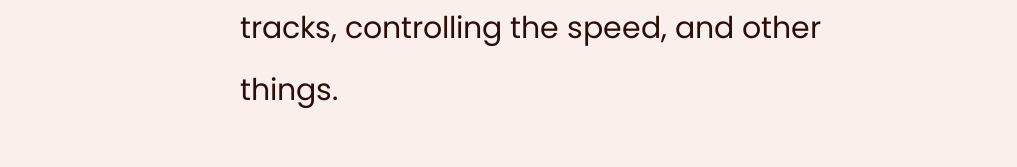tracks, controlling the speed, and other things.